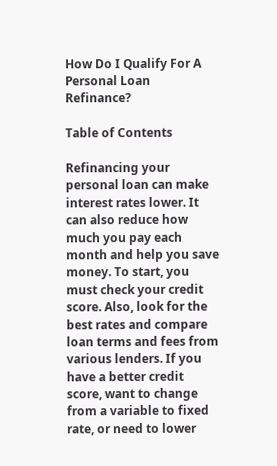How Do I Qualify For A Personal Loan Refinance?

Table of Contents

Refinancing your personal loan can make interest rates lower. It can also reduce how much you pay each month and help you save money. To start, you must check your credit score. Also, look for the best rates and compare loan terms and fees from various lenders. If you have a better credit score, want to change from a variable to fixed rate, or need to lower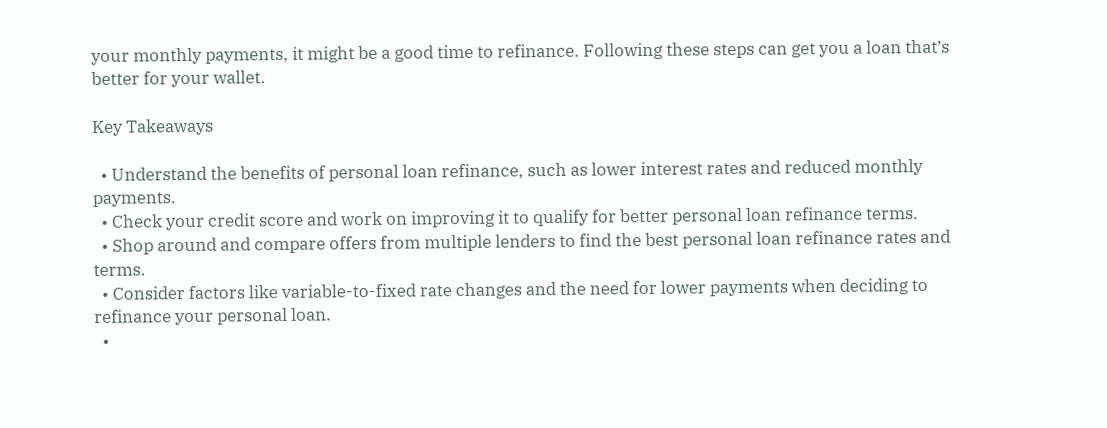your monthly payments, it might be a good time to refinance. Following these steps can get you a loan that’s better for your wallet.

Key Takeaways

  • Understand the benefits of personal loan refinance, such as lower interest rates and reduced monthly payments.
  • Check your credit score and work on improving it to qualify for better personal loan refinance terms.
  • Shop around and compare offers from multiple lenders to find the best personal loan refinance rates and terms.
  • Consider factors like variable-to-fixed rate changes and the need for lower payments when deciding to refinance your personal loan.
  •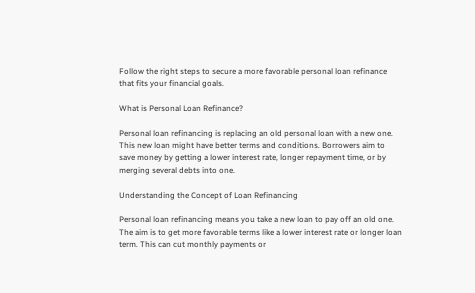Follow the right steps to secure a more favorable personal loan refinance that fits your financial goals.

What is Personal Loan Refinance?

Personal loan refinancing is replacing an old personal loan with a new one. This new loan might have better terms and conditions. Borrowers aim to save money by getting a lower interest rate, longer repayment time, or by merging several debts into one.

Understanding the Concept of Loan Refinancing

Personal loan refinancing means you take a new loan to pay off an old one. The aim is to get more favorable terms like a lower interest rate or longer loan term. This can cut monthly payments or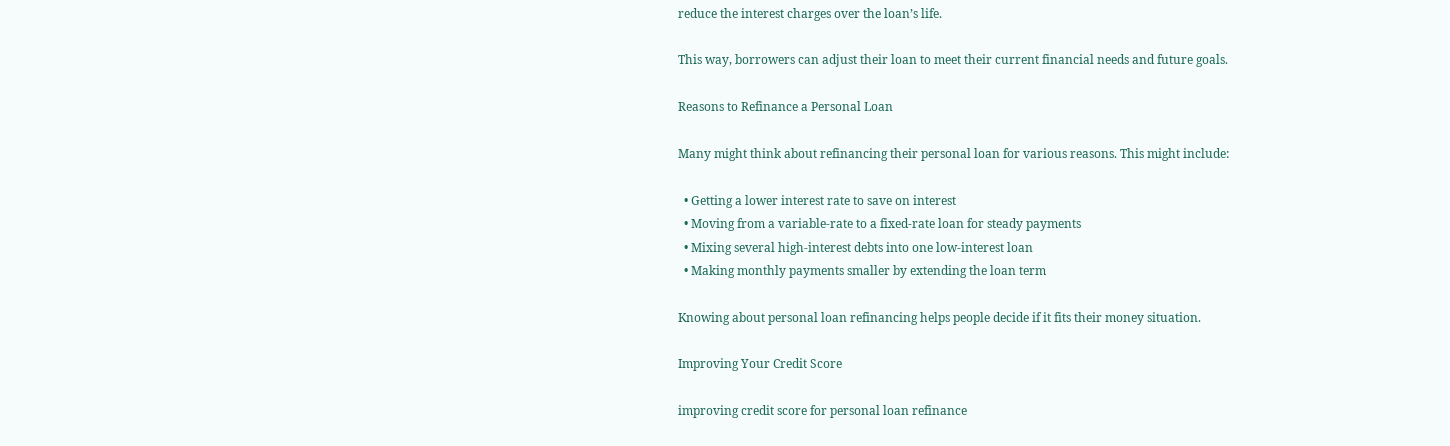reduce the interest charges over the loan’s life.

This way, borrowers can adjust their loan to meet their current financial needs and future goals.

Reasons to Refinance a Personal Loan

Many might think about refinancing their personal loan for various reasons. This might include:

  • Getting a lower interest rate to save on interest
  • Moving from a variable-rate to a fixed-rate loan for steady payments
  • Mixing several high-interest debts into one low-interest loan
  • Making monthly payments smaller by extending the loan term

Knowing about personal loan refinancing helps people decide if it fits their money situation.

Improving Your Credit Score

improving credit score for personal loan refinance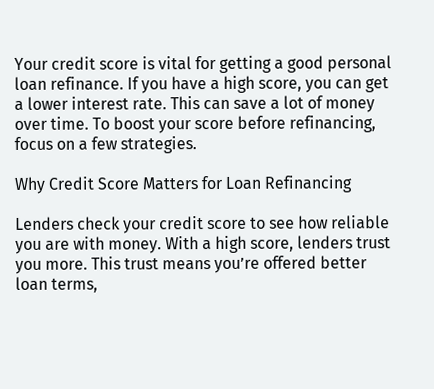Your credit score is vital for getting a good personal loan refinance. If you have a high score, you can get a lower interest rate. This can save a lot of money over time. To boost your score before refinancing, focus on a few strategies.

Why Credit Score Matters for Loan Refinancing

Lenders check your credit score to see how reliable you are with money. With a high score, lenders trust you more. This trust means you’re offered better loan terms,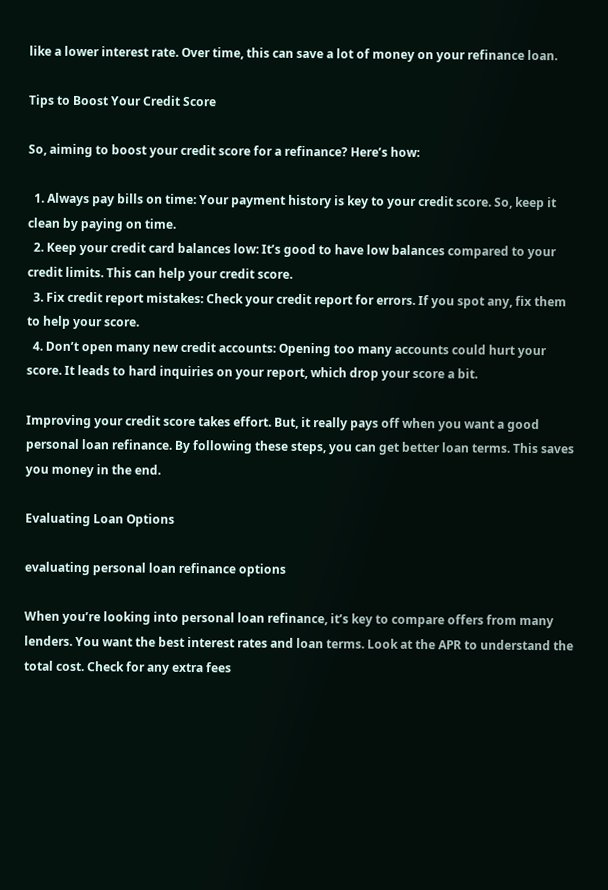like a lower interest rate. Over time, this can save a lot of money on your refinance loan.

Tips to Boost Your Credit Score

So, aiming to boost your credit score for a refinance? Here’s how:

  1. Always pay bills on time: Your payment history is key to your credit score. So, keep it clean by paying on time.
  2. Keep your credit card balances low: It’s good to have low balances compared to your credit limits. This can help your credit score.
  3. Fix credit report mistakes: Check your credit report for errors. If you spot any, fix them to help your score.
  4. Don’t open many new credit accounts: Opening too many accounts could hurt your score. It leads to hard inquiries on your report, which drop your score a bit.

Improving your credit score takes effort. But, it really pays off when you want a good personal loan refinance. By following these steps, you can get better loan terms. This saves you money in the end.

Evaluating Loan Options

evaluating personal loan refinance options

When you’re looking into personal loan refinance, it’s key to compare offers from many lenders. You want the best interest rates and loan terms. Look at the APR to understand the total cost. Check for any extra fees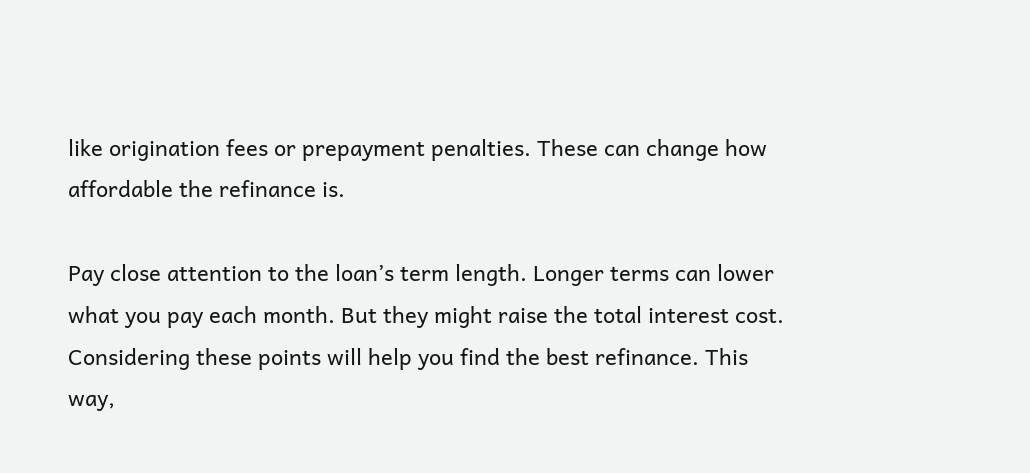like origination fees or prepayment penalties. These can change how affordable the refinance is.

Pay close attention to the loan’s term length. Longer terms can lower what you pay each month. But they might raise the total interest cost. Considering these points will help you find the best refinance. This way,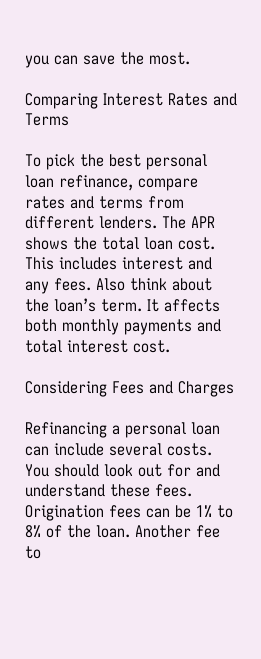you can save the most.

Comparing Interest Rates and Terms

To pick the best personal loan refinance, compare rates and terms from different lenders. The APR shows the total loan cost. This includes interest and any fees. Also think about the loan’s term. It affects both monthly payments and total interest cost.

Considering Fees and Charges

Refinancing a personal loan can include several costs. You should look out for and understand these fees. Origination fees can be 1% to 8% of the loan. Another fee to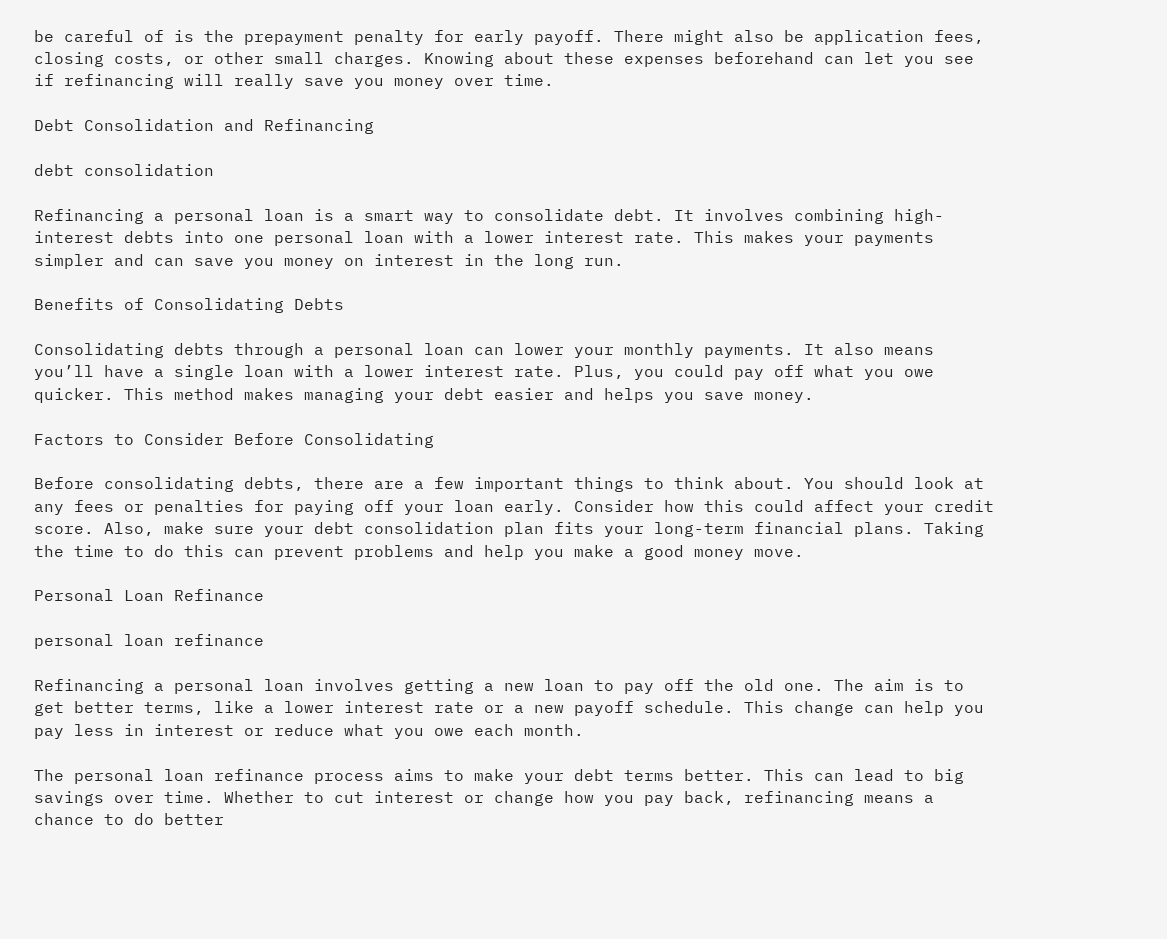be careful of is the prepayment penalty for early payoff. There might also be application fees, closing costs, or other small charges. Knowing about these expenses beforehand can let you see if refinancing will really save you money over time.

Debt Consolidation and Refinancing

debt consolidation

Refinancing a personal loan is a smart way to consolidate debt. It involves combining high-interest debts into one personal loan with a lower interest rate. This makes your payments simpler and can save you money on interest in the long run.

Benefits of Consolidating Debts

Consolidating debts through a personal loan can lower your monthly payments. It also means you’ll have a single loan with a lower interest rate. Plus, you could pay off what you owe quicker. This method makes managing your debt easier and helps you save money.

Factors to Consider Before Consolidating

Before consolidating debts, there are a few important things to think about. You should look at any fees or penalties for paying off your loan early. Consider how this could affect your credit score. Also, make sure your debt consolidation plan fits your long-term financial plans. Taking the time to do this can prevent problems and help you make a good money move.

Personal Loan Refinance

personal loan refinance

Refinancing a personal loan involves getting a new loan to pay off the old one. The aim is to get better terms, like a lower interest rate or a new payoff schedule. This change can help you pay less in interest or reduce what you owe each month.

The personal loan refinance process aims to make your debt terms better. This can lead to big savings over time. Whether to cut interest or change how you pay back, refinancing means a chance to do better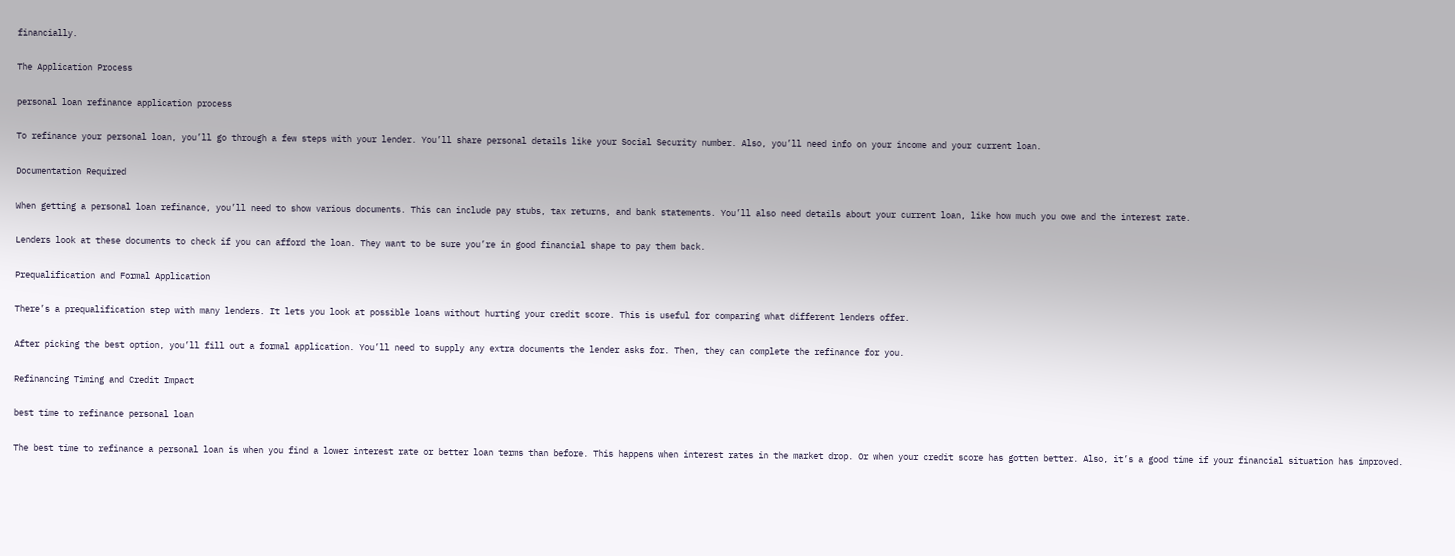financially.

The Application Process

personal loan refinance application process

To refinance your personal loan, you’ll go through a few steps with your lender. You’ll share personal details like your Social Security number. Also, you’ll need info on your income and your current loan.

Documentation Required

When getting a personal loan refinance, you’ll need to show various documents. This can include pay stubs, tax returns, and bank statements. You’ll also need details about your current loan, like how much you owe and the interest rate.

Lenders look at these documents to check if you can afford the loan. They want to be sure you’re in good financial shape to pay them back.

Prequalification and Formal Application

There’s a prequalification step with many lenders. It lets you look at possible loans without hurting your credit score. This is useful for comparing what different lenders offer.

After picking the best option, you’ll fill out a formal application. You’ll need to supply any extra documents the lender asks for. Then, they can complete the refinance for you.

Refinancing Timing and Credit Impact

best time to refinance personal loan

The best time to refinance a personal loan is when you find a lower interest rate or better loan terms than before. This happens when interest rates in the market drop. Or when your credit score has gotten better. Also, it’s a good time if your financial situation has improved.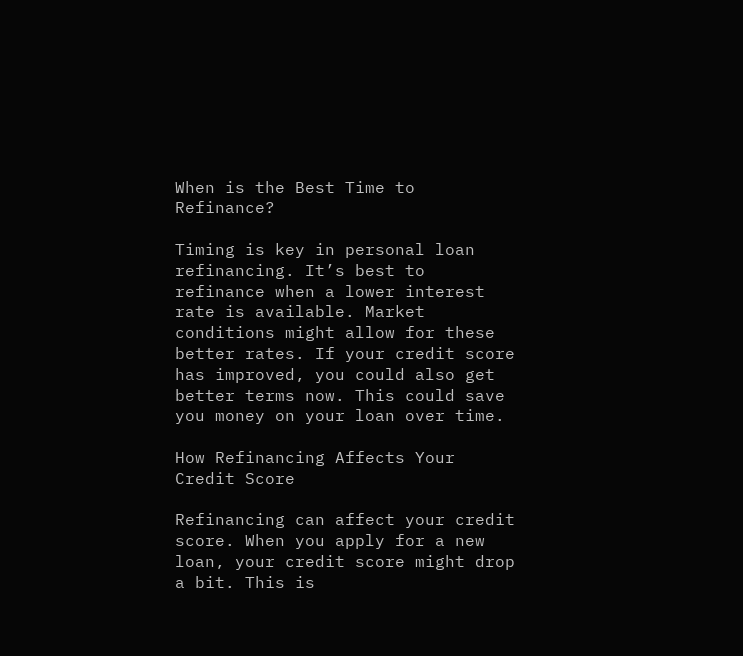When is the Best Time to Refinance?

Timing is key in personal loan refinancing. It’s best to refinance when a lower interest rate is available. Market conditions might allow for these better rates. If your credit score has improved, you could also get better terms now. This could save you money on your loan over time.

How Refinancing Affects Your Credit Score

Refinancing can affect your credit score. When you apply for a new loan, your credit score might drop a bit. This is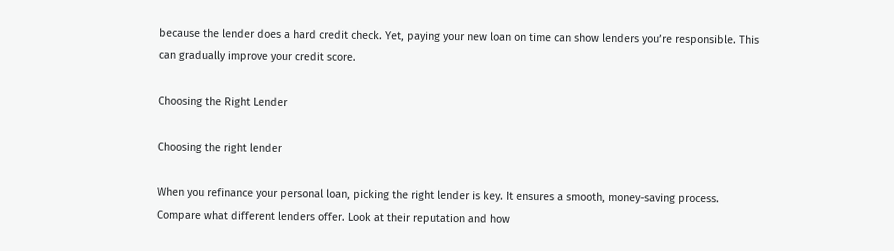because the lender does a hard credit check. Yet, paying your new loan on time can show lenders you’re responsible. This can gradually improve your credit score.

Choosing the Right Lender

Choosing the right lender

When you refinance your personal loan, picking the right lender is key. It ensures a smooth, money-saving process. Compare what different lenders offer. Look at their reputation and how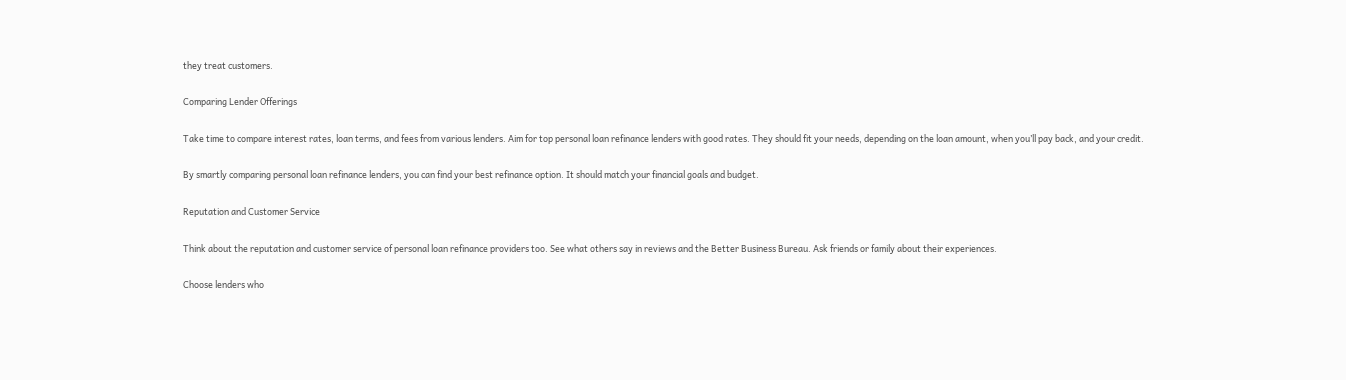they treat customers.

Comparing Lender Offerings

Take time to compare interest rates, loan terms, and fees from various lenders. Aim for top personal loan refinance lenders with good rates. They should fit your needs, depending on the loan amount, when you’ll pay back, and your credit.

By smartly comparing personal loan refinance lenders, you can find your best refinance option. It should match your financial goals and budget.

Reputation and Customer Service

Think about the reputation and customer service of personal loan refinance providers too. See what others say in reviews and the Better Business Bureau. Ask friends or family about their experiences.

Choose lenders who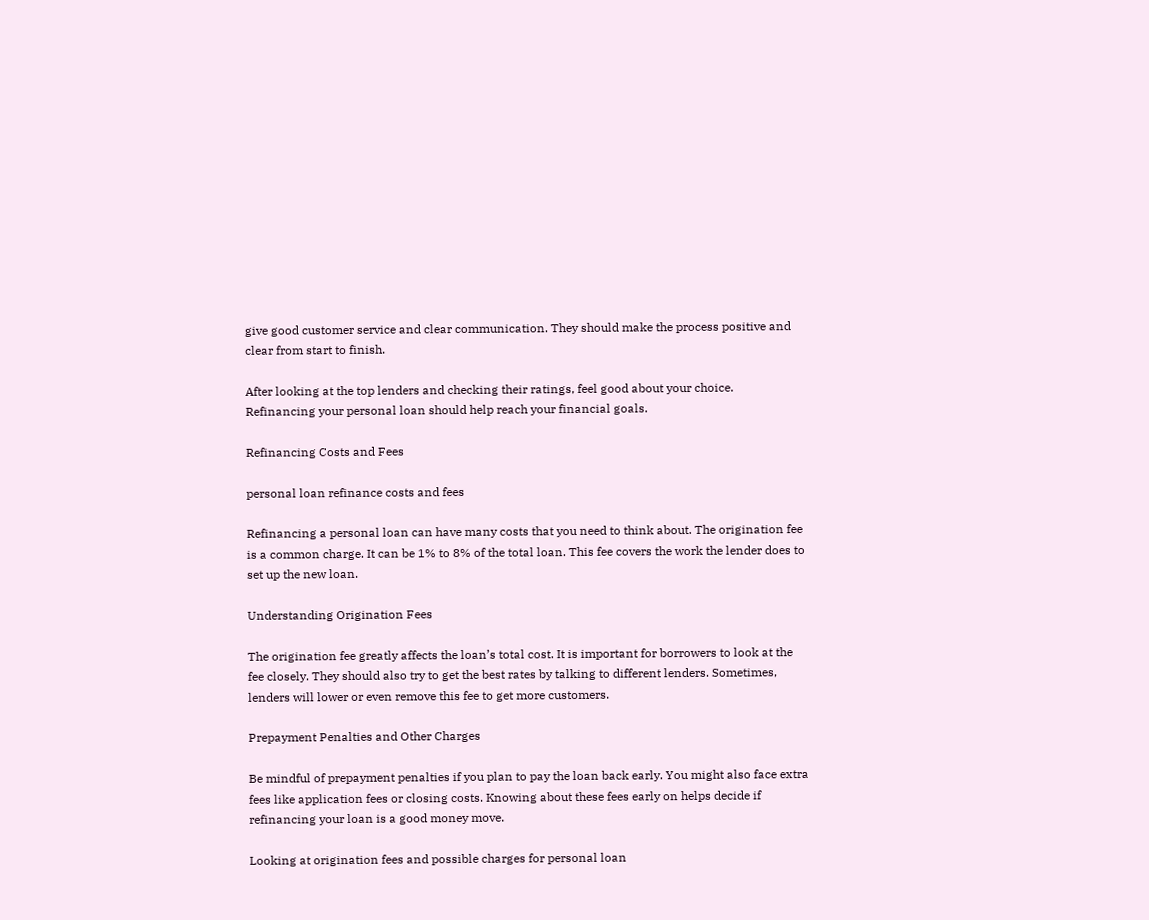give good customer service and clear communication. They should make the process positive and clear from start to finish.

After looking at the top lenders and checking their ratings, feel good about your choice. Refinancing your personal loan should help reach your financial goals.

Refinancing Costs and Fees

personal loan refinance costs and fees

Refinancing a personal loan can have many costs that you need to think about. The origination fee is a common charge. It can be 1% to 8% of the total loan. This fee covers the work the lender does to set up the new loan.

Understanding Origination Fees

The origination fee greatly affects the loan’s total cost. It is important for borrowers to look at the fee closely. They should also try to get the best rates by talking to different lenders. Sometimes, lenders will lower or even remove this fee to get more customers.

Prepayment Penalties and Other Charges

Be mindful of prepayment penalties if you plan to pay the loan back early. You might also face extra fees like application fees or closing costs. Knowing about these fees early on helps decide if refinancing your loan is a good money move.

Looking at origination fees and possible charges for personal loan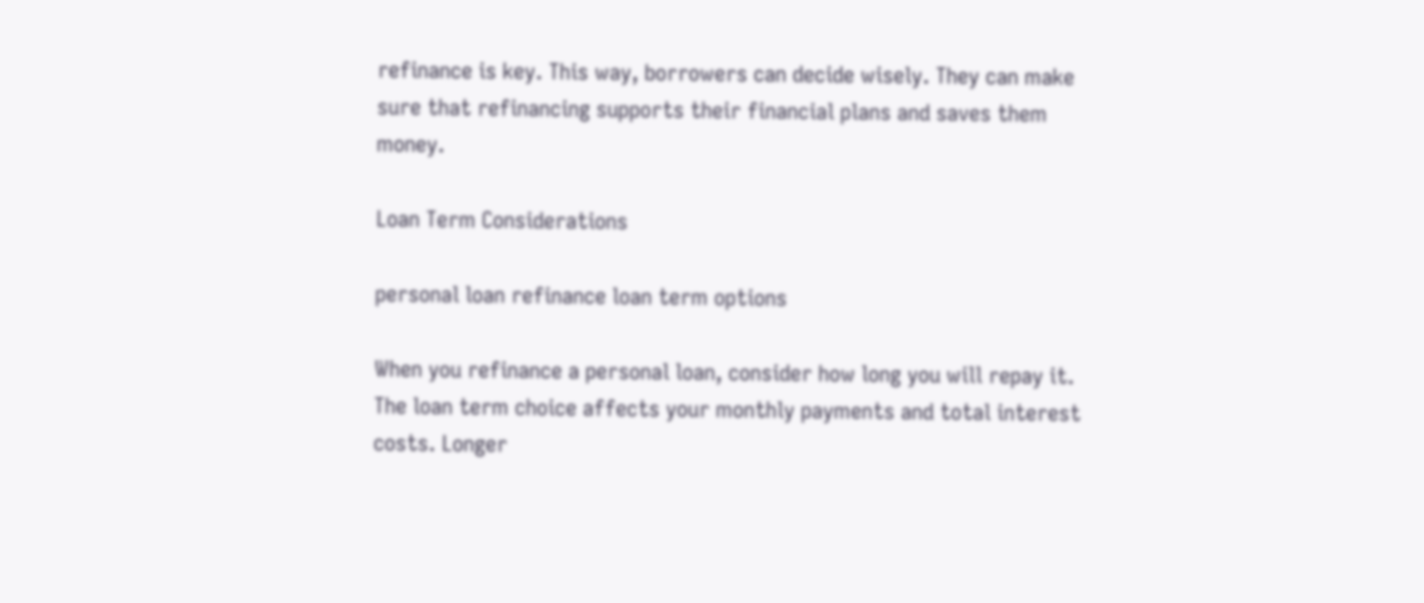refinance is key. This way, borrowers can decide wisely. They can make sure that refinancing supports their financial plans and saves them money.

Loan Term Considerations

personal loan refinance loan term options

When you refinance a personal loan, consider how long you will repay it. The loan term choice affects your monthly payments and total interest costs. Longer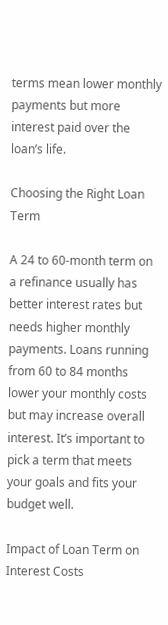terms mean lower monthly payments but more interest paid over the loan’s life.

Choosing the Right Loan Term

A 24 to 60-month term on a refinance usually has better interest rates but needs higher monthly payments. Loans running from 60 to 84 months lower your monthly costs but may increase overall interest. It’s important to pick a term that meets your goals and fits your budget well.

Impact of Loan Term on Interest Costs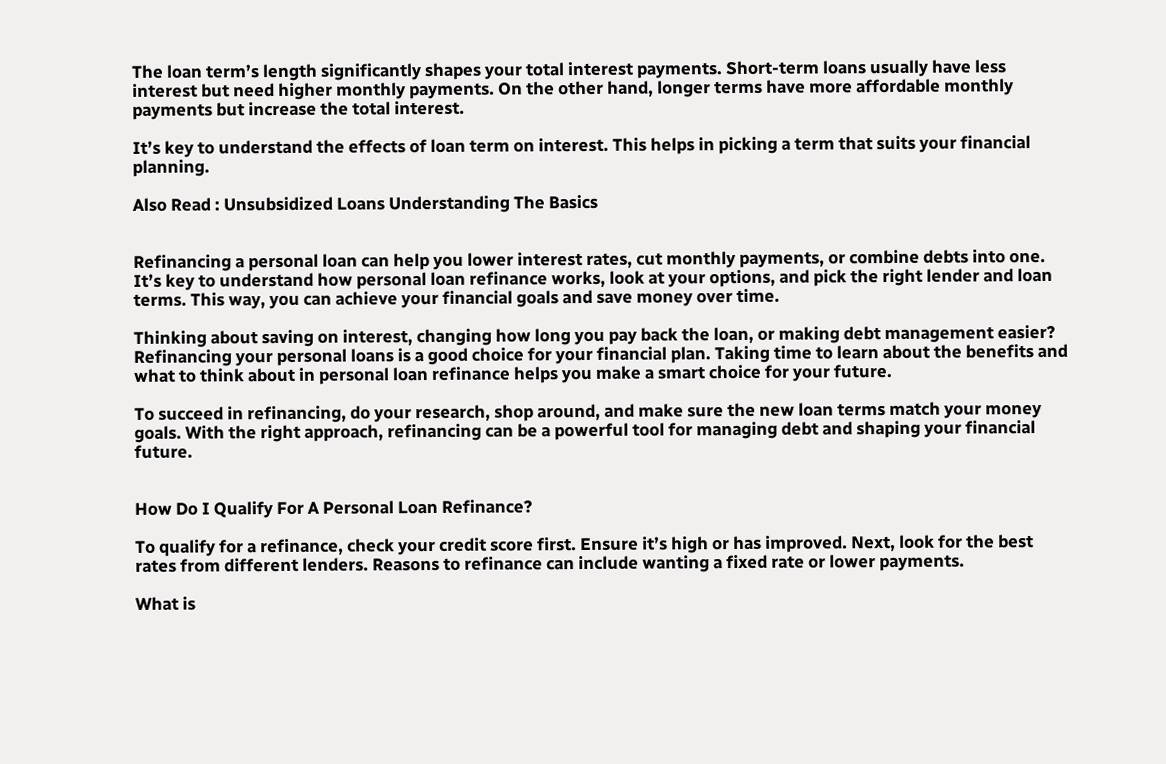The loan term’s length significantly shapes your total interest payments. Short-term loans usually have less interest but need higher monthly payments. On the other hand, longer terms have more affordable monthly payments but increase the total interest.

It’s key to understand the effects of loan term on interest. This helps in picking a term that suits your financial planning.

Also Read : Unsubsidized Loans Understanding The Basics


Refinancing a personal loan can help you lower interest rates, cut monthly payments, or combine debts into one. It’s key to understand how personal loan refinance works, look at your options, and pick the right lender and loan terms. This way, you can achieve your financial goals and save money over time.

Thinking about saving on interest, changing how long you pay back the loan, or making debt management easier? Refinancing your personal loans is a good choice for your financial plan. Taking time to learn about the benefits and what to think about in personal loan refinance helps you make a smart choice for your future.

To succeed in refinancing, do your research, shop around, and make sure the new loan terms match your money goals. With the right approach, refinancing can be a powerful tool for managing debt and shaping your financial future.


How Do I Qualify For A Personal Loan Refinance?

To qualify for a refinance, check your credit score first. Ensure it’s high or has improved. Next, look for the best rates from different lenders. Reasons to refinance can include wanting a fixed rate or lower payments.

What is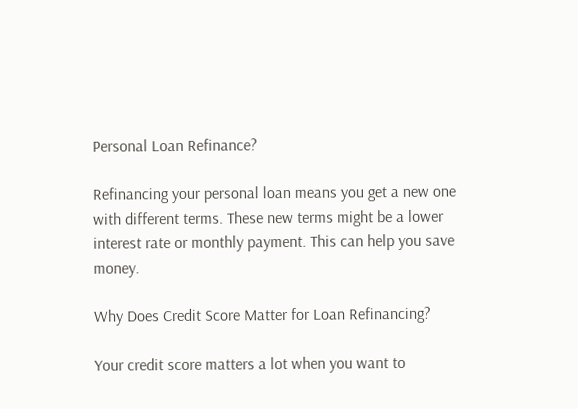Personal Loan Refinance?

Refinancing your personal loan means you get a new one with different terms. These new terms might be a lower interest rate or monthly payment. This can help you save money.

Why Does Credit Score Matter for Loan Refinancing?

Your credit score matters a lot when you want to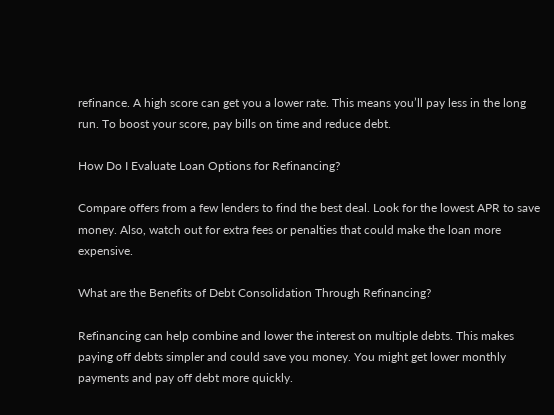refinance. A high score can get you a lower rate. This means you’ll pay less in the long run. To boost your score, pay bills on time and reduce debt.

How Do I Evaluate Loan Options for Refinancing?

Compare offers from a few lenders to find the best deal. Look for the lowest APR to save money. Also, watch out for extra fees or penalties that could make the loan more expensive.

What are the Benefits of Debt Consolidation Through Refinancing?

Refinancing can help combine and lower the interest on multiple debts. This makes paying off debts simpler and could save you money. You might get lower monthly payments and pay off debt more quickly.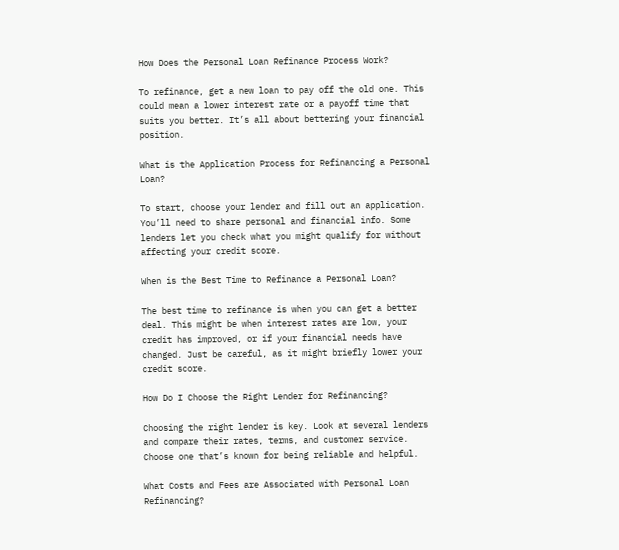How Does the Personal Loan Refinance Process Work?

To refinance, get a new loan to pay off the old one. This could mean a lower interest rate or a payoff time that suits you better. It’s all about bettering your financial position.

What is the Application Process for Refinancing a Personal Loan?

To start, choose your lender and fill out an application. You’ll need to share personal and financial info. Some lenders let you check what you might qualify for without affecting your credit score.

When is the Best Time to Refinance a Personal Loan?

The best time to refinance is when you can get a better deal. This might be when interest rates are low, your credit has improved, or if your financial needs have changed. Just be careful, as it might briefly lower your credit score.

How Do I Choose the Right Lender for Refinancing?

Choosing the right lender is key. Look at several lenders and compare their rates, terms, and customer service. Choose one that’s known for being reliable and helpful.

What Costs and Fees are Associated with Personal Loan Refinancing?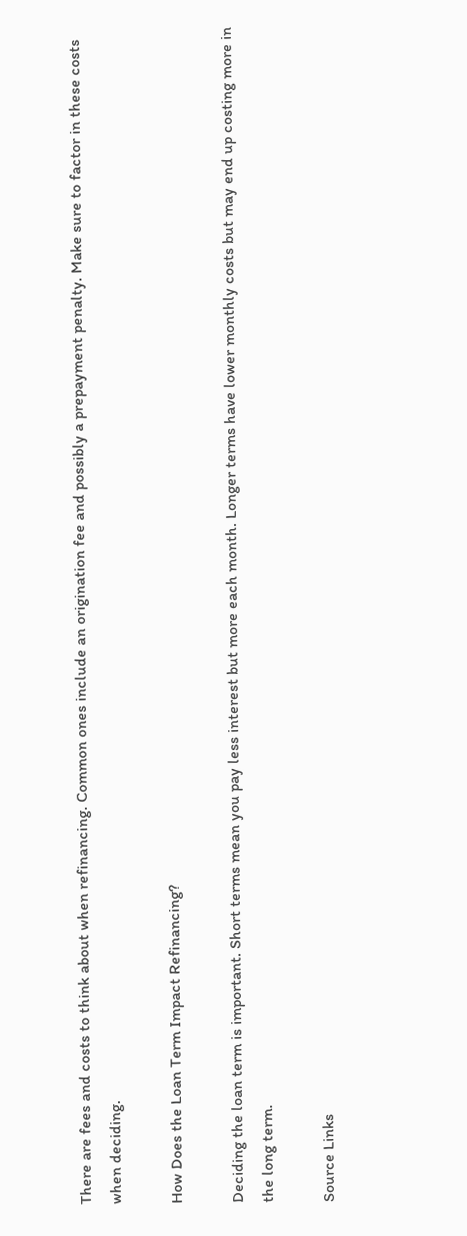There are fees and costs to think about when refinancing. Common ones include an origination fee and possibly a prepayment penalty. Make sure to factor in these costs when deciding.

How Does the Loan Term Impact Refinancing?

Deciding the loan term is important. Short terms mean you pay less interest but more each month. Longer terms have lower monthly costs but may end up costing more in the long term.

Source Links